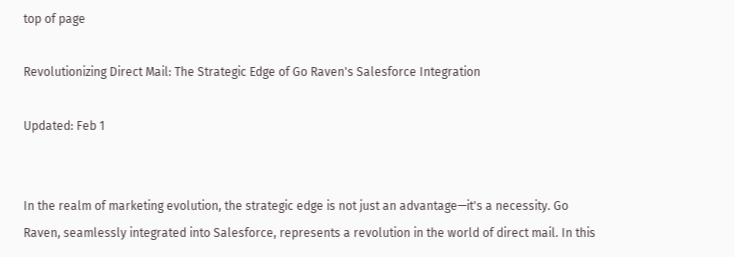top of page

Revolutionizing Direct Mail: The Strategic Edge of Go Raven's Salesforce Integration

Updated: Feb 1


In the realm of marketing evolution, the strategic edge is not just an advantage—it's a necessity. Go Raven, seamlessly integrated into Salesforce, represents a revolution in the world of direct mail. In this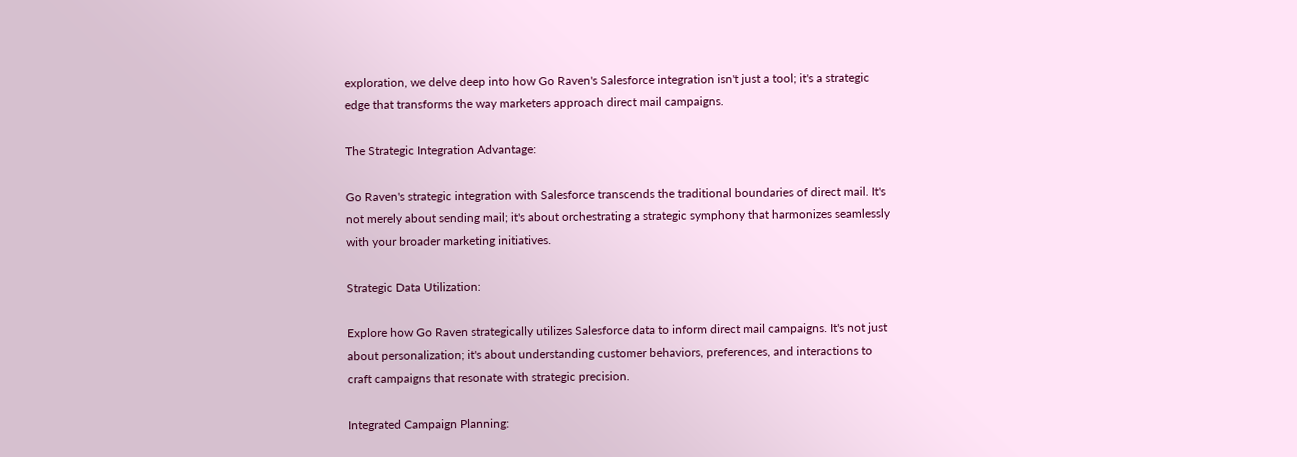exploration, we delve deep into how Go Raven's Salesforce integration isn't just a tool; it's a strategic edge that transforms the way marketers approach direct mail campaigns.

The Strategic Integration Advantage:

Go Raven's strategic integration with Salesforce transcends the traditional boundaries of direct mail. It's not merely about sending mail; it's about orchestrating a strategic symphony that harmonizes seamlessly with your broader marketing initiatives.

Strategic Data Utilization:

Explore how Go Raven strategically utilizes Salesforce data to inform direct mail campaigns. It's not just about personalization; it's about understanding customer behaviors, preferences, and interactions to craft campaigns that resonate with strategic precision.

Integrated Campaign Planning: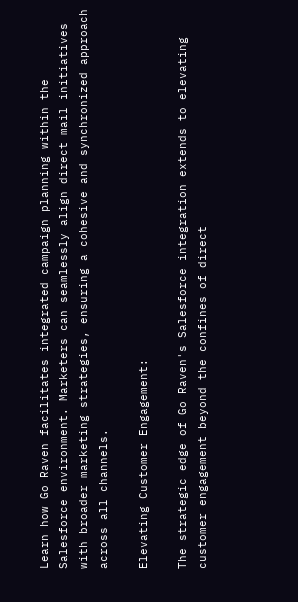Learn how Go Raven facilitates integrated campaign planning within the Salesforce environment. Marketers can seamlessly align direct mail initiatives with broader marketing strategies, ensuring a cohesive and synchronized approach across all channels.

Elevating Customer Engagement:

The strategic edge of Go Raven's Salesforce integration extends to elevating customer engagement beyond the confines of direct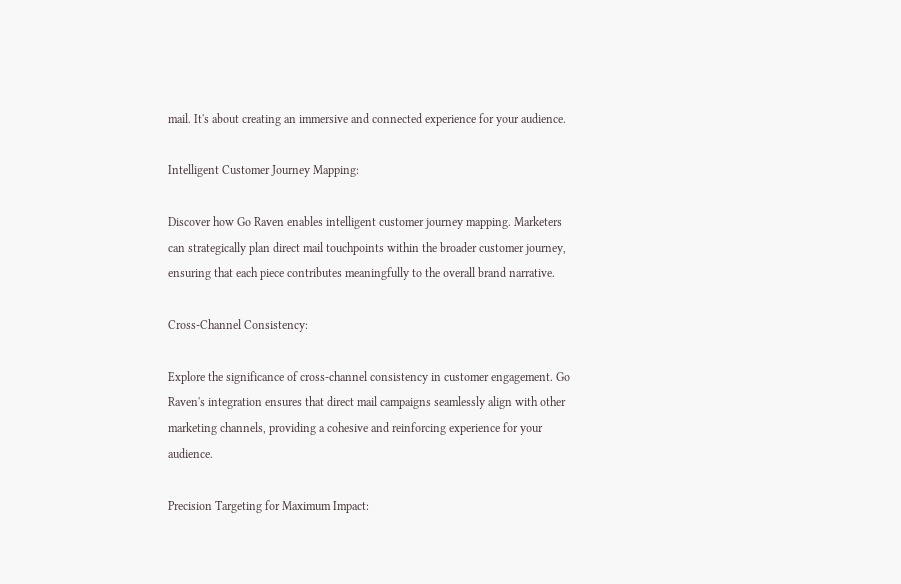mail. It's about creating an immersive and connected experience for your audience.

Intelligent Customer Journey Mapping:

Discover how Go Raven enables intelligent customer journey mapping. Marketers can strategically plan direct mail touchpoints within the broader customer journey, ensuring that each piece contributes meaningfully to the overall brand narrative.

Cross-Channel Consistency:

Explore the significance of cross-channel consistency in customer engagement. Go Raven's integration ensures that direct mail campaigns seamlessly align with other marketing channels, providing a cohesive and reinforcing experience for your audience.

Precision Targeting for Maximum Impact: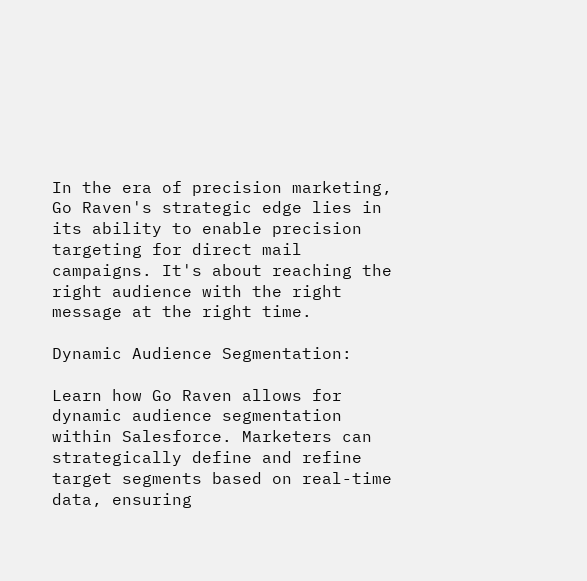In the era of precision marketing, Go Raven's strategic edge lies in its ability to enable precision targeting for direct mail campaigns. It's about reaching the right audience with the right message at the right time.

Dynamic Audience Segmentation:

Learn how Go Raven allows for dynamic audience segmentation within Salesforce. Marketers can strategically define and refine target segments based on real-time data, ensuring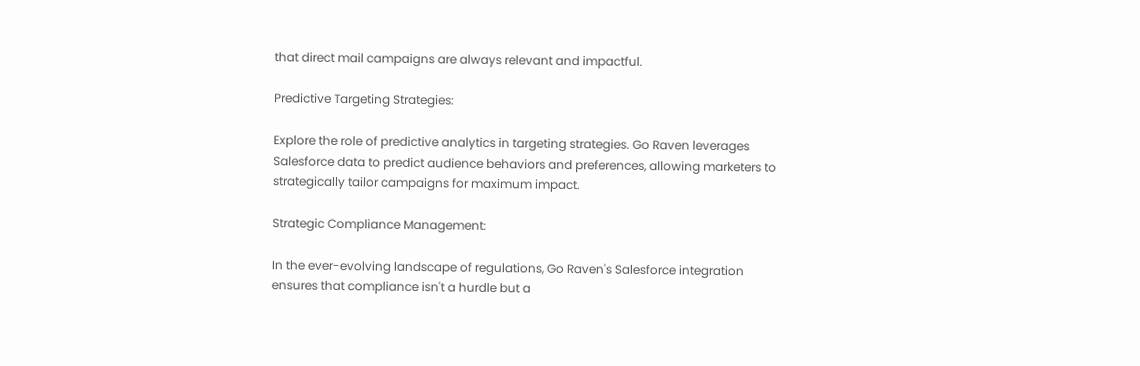that direct mail campaigns are always relevant and impactful.

Predictive Targeting Strategies:

Explore the role of predictive analytics in targeting strategies. Go Raven leverages Salesforce data to predict audience behaviors and preferences, allowing marketers to strategically tailor campaigns for maximum impact.

Strategic Compliance Management:

In the ever-evolving landscape of regulations, Go Raven's Salesforce integration ensures that compliance isn't a hurdle but a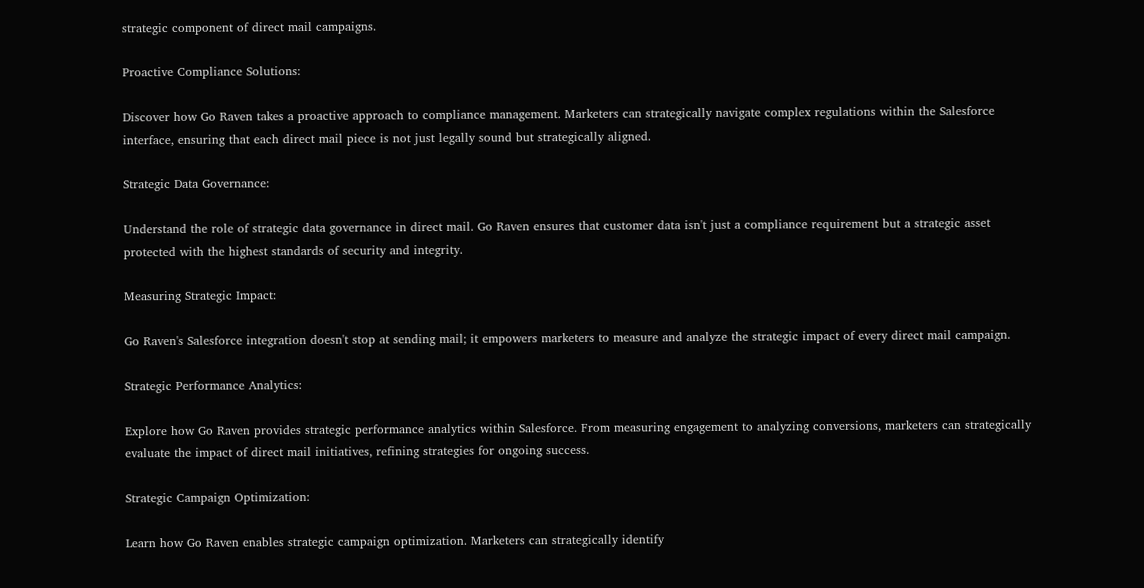strategic component of direct mail campaigns.

Proactive Compliance Solutions:

Discover how Go Raven takes a proactive approach to compliance management. Marketers can strategically navigate complex regulations within the Salesforce interface, ensuring that each direct mail piece is not just legally sound but strategically aligned.

Strategic Data Governance:

Understand the role of strategic data governance in direct mail. Go Raven ensures that customer data isn't just a compliance requirement but a strategic asset protected with the highest standards of security and integrity.

Measuring Strategic Impact:

Go Raven's Salesforce integration doesn't stop at sending mail; it empowers marketers to measure and analyze the strategic impact of every direct mail campaign.

Strategic Performance Analytics:

Explore how Go Raven provides strategic performance analytics within Salesforce. From measuring engagement to analyzing conversions, marketers can strategically evaluate the impact of direct mail initiatives, refining strategies for ongoing success.

Strategic Campaign Optimization:

Learn how Go Raven enables strategic campaign optimization. Marketers can strategically identify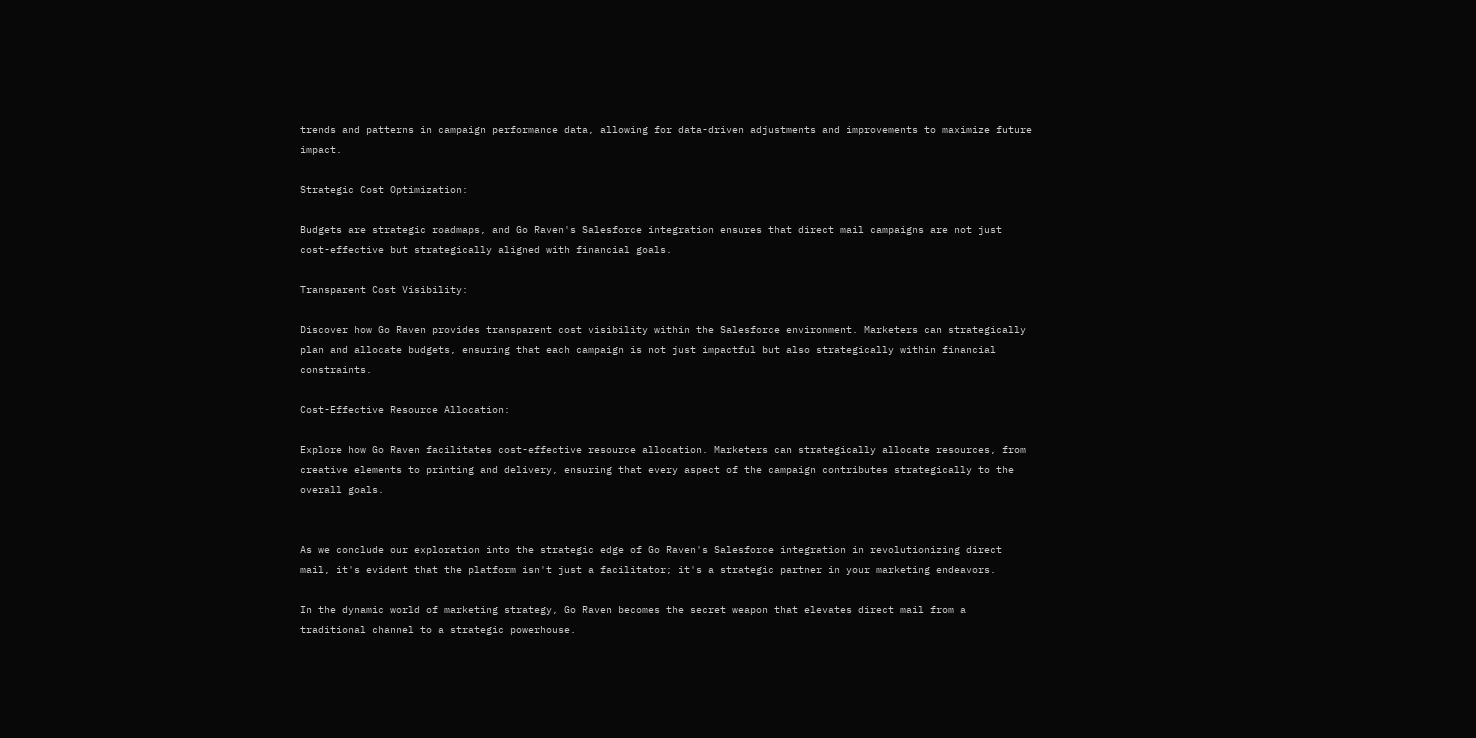trends and patterns in campaign performance data, allowing for data-driven adjustments and improvements to maximize future impact.

Strategic Cost Optimization:

Budgets are strategic roadmaps, and Go Raven's Salesforce integration ensures that direct mail campaigns are not just cost-effective but strategically aligned with financial goals.

Transparent Cost Visibility:

Discover how Go Raven provides transparent cost visibility within the Salesforce environment. Marketers can strategically plan and allocate budgets, ensuring that each campaign is not just impactful but also strategically within financial constraints.

Cost-Effective Resource Allocation:

Explore how Go Raven facilitates cost-effective resource allocation. Marketers can strategically allocate resources, from creative elements to printing and delivery, ensuring that every aspect of the campaign contributes strategically to the overall goals.


As we conclude our exploration into the strategic edge of Go Raven's Salesforce integration in revolutionizing direct mail, it's evident that the platform isn't just a facilitator; it's a strategic partner in your marketing endeavors.

In the dynamic world of marketing strategy, Go Raven becomes the secret weapon that elevates direct mail from a traditional channel to a strategic powerhouse.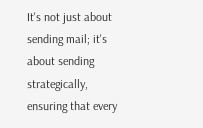It's not just about sending mail; it's about sending strategically, ensuring that every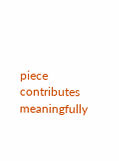piece contributes meaningfully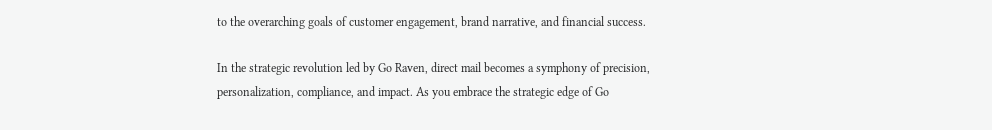to the overarching goals of customer engagement, brand narrative, and financial success.

In the strategic revolution led by Go Raven, direct mail becomes a symphony of precision, personalization, compliance, and impact. As you embrace the strategic edge of Go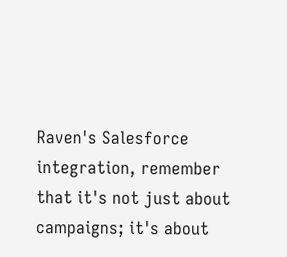Raven's Salesforce integration, remember that it's not just about campaigns; it's about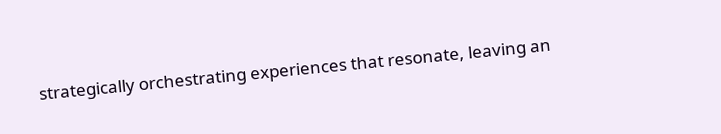strategically orchestrating experiences that resonate, leaving an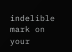indelible mark on your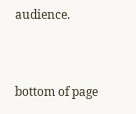audience.


bottom of page